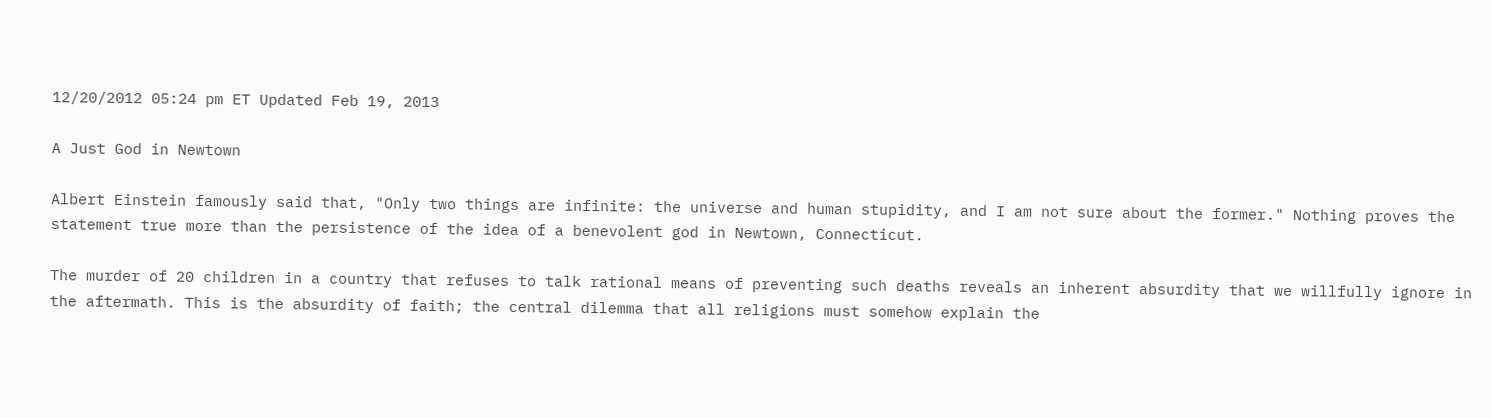12/20/2012 05:24 pm ET Updated Feb 19, 2013

A Just God in Newtown

Albert Einstein famously said that, "Only two things are infinite: the universe and human stupidity, and I am not sure about the former." Nothing proves the statement true more than the persistence of the idea of a benevolent god in Newtown, Connecticut.

The murder of 20 children in a country that refuses to talk rational means of preventing such deaths reveals an inherent absurdity that we willfully ignore in the aftermath. This is the absurdity of faith; the central dilemma that all religions must somehow explain the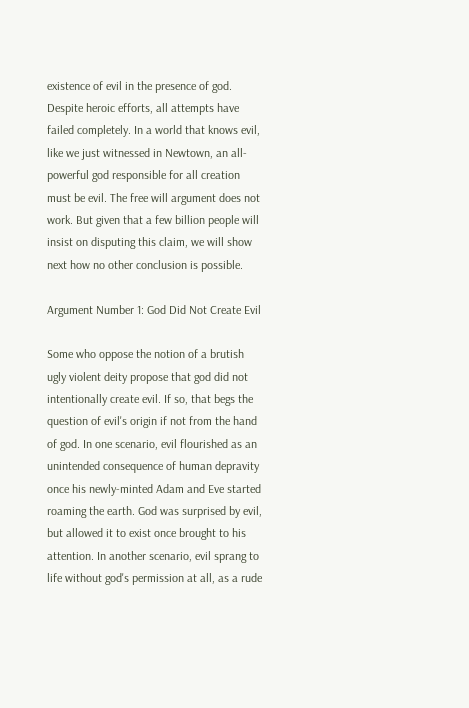existence of evil in the presence of god. Despite heroic efforts, all attempts have failed completely. In a world that knows evil, like we just witnessed in Newtown, an all-powerful god responsible for all creation must be evil. The free will argument does not work. But given that a few billion people will insist on disputing this claim, we will show next how no other conclusion is possible.

Argument Number 1: God Did Not Create Evil

Some who oppose the notion of a brutish ugly violent deity propose that god did not intentionally create evil. If so, that begs the question of evil's origin if not from the hand of god. In one scenario, evil flourished as an unintended consequence of human depravity once his newly-minted Adam and Eve started roaming the earth. God was surprised by evil, but allowed it to exist once brought to his attention. In another scenario, evil sprang to life without god's permission at all, as a rude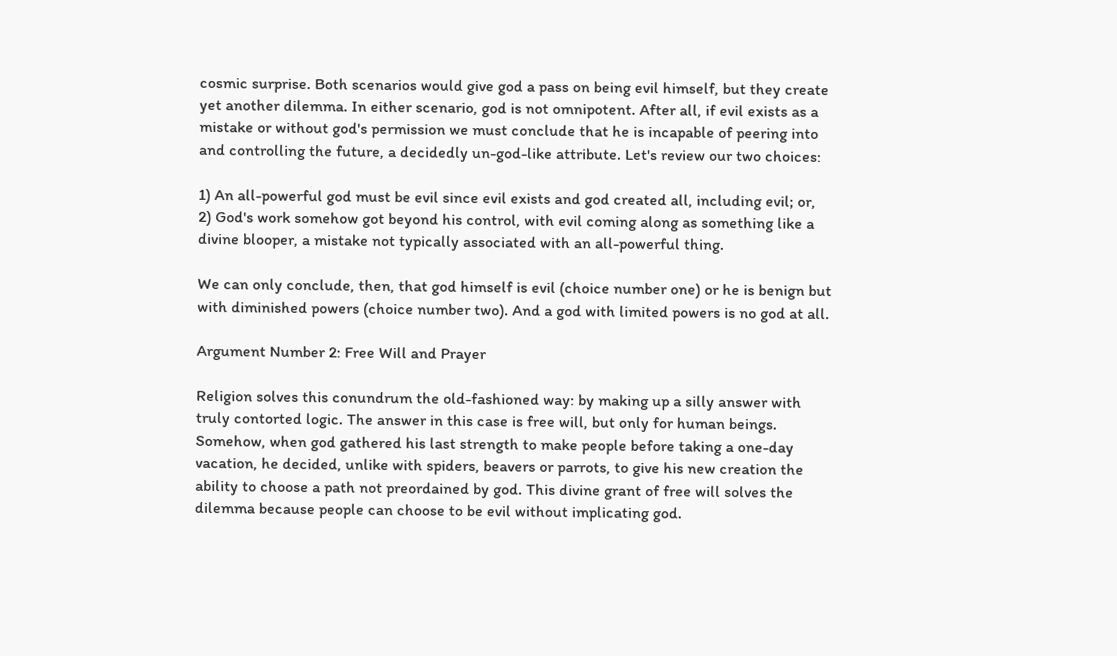cosmic surprise. Both scenarios would give god a pass on being evil himself, but they create yet another dilemma. In either scenario, god is not omnipotent. After all, if evil exists as a mistake or without god's permission we must conclude that he is incapable of peering into and controlling the future, a decidedly un-god-like attribute. Let's review our two choices:

1) An all-powerful god must be evil since evil exists and god created all, including evil; or,
2) God's work somehow got beyond his control, with evil coming along as something like a divine blooper, a mistake not typically associated with an all-powerful thing.

We can only conclude, then, that god himself is evil (choice number one) or he is benign but with diminished powers (choice number two). And a god with limited powers is no god at all.

Argument Number 2: Free Will and Prayer

Religion solves this conundrum the old-fashioned way: by making up a silly answer with truly contorted logic. The answer in this case is free will, but only for human beings. Somehow, when god gathered his last strength to make people before taking a one-day vacation, he decided, unlike with spiders, beavers or parrots, to give his new creation the ability to choose a path not preordained by god. This divine grant of free will solves the dilemma because people can choose to be evil without implicating god.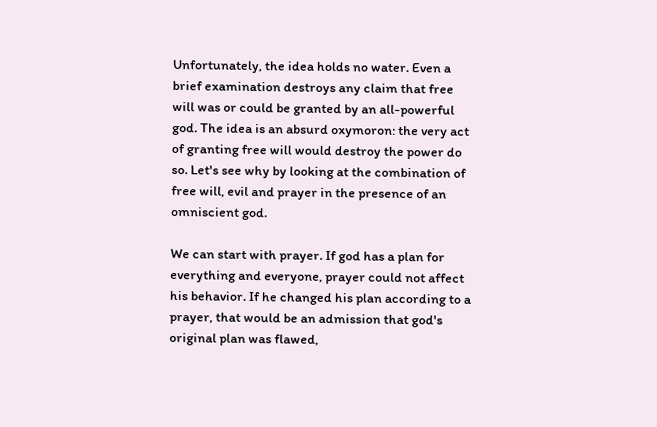Unfortunately, the idea holds no water. Even a brief examination destroys any claim that free will was or could be granted by an all-powerful god. The idea is an absurd oxymoron: the very act of granting free will would destroy the power do so. Let's see why by looking at the combination of free will, evil and prayer in the presence of an omniscient god.

We can start with prayer. If god has a plan for everything and everyone, prayer could not affect his behavior. If he changed his plan according to a prayer, that would be an admission that god's original plan was flawed,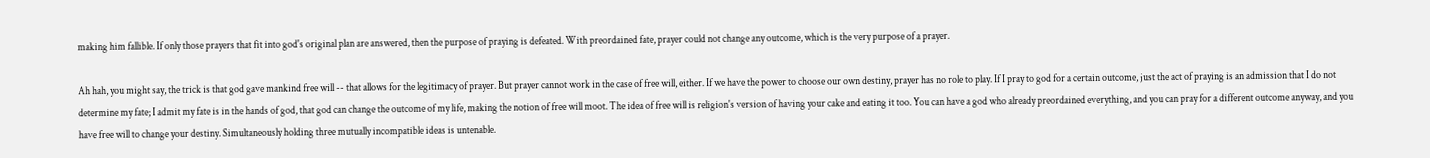making him fallible. If only those prayers that fit into god's original plan are answered, then the purpose of praying is defeated. With preordained fate, prayer could not change any outcome, which is the very purpose of a prayer.

Ah hah, you might say, the trick is that god gave mankind free will -- that allows for the legitimacy of prayer. But prayer cannot work in the case of free will, either. If we have the power to choose our own destiny, prayer has no role to play. If I pray to god for a certain outcome, just the act of praying is an admission that I do not determine my fate; I admit my fate is in the hands of god, that god can change the outcome of my life, making the notion of free will moot. The idea of free will is religion's version of having your cake and eating it too. You can have a god who already preordained everything, and you can pray for a different outcome anyway, and you have free will to change your destiny. Simultaneously holding three mutually incompatible ideas is untenable.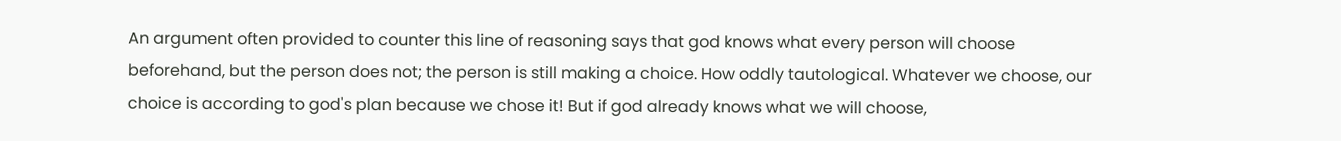An argument often provided to counter this line of reasoning says that god knows what every person will choose beforehand, but the person does not; the person is still making a choice. How oddly tautological. Whatever we choose, our choice is according to god's plan because we chose it! But if god already knows what we will choose,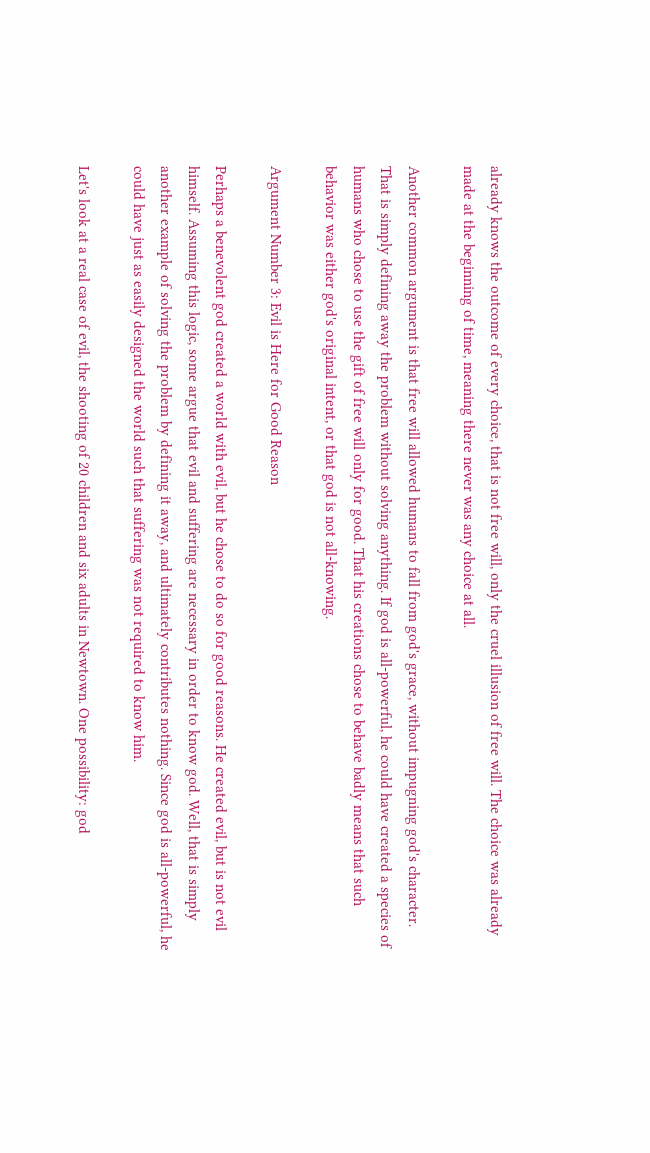already knows the outcome of every choice, that is not free will, only the cruel illusion of free will. The choice was already made at the beginning of time, meaning there never was any choice at all.

Another common argument is that free will allowed humans to fall from god's grace, without impugning god's character. That is simply defining away the problem without solving anything. If god is all-powerful, he could have created a species of humans who chose to use the gift of free will only for good. That his creations chose to behave badly means that such behavior was either god's original intent, or that god is not all-knowing.

Argument Number 3: Evil is Here for Good Reason

Perhaps a benevolent god created a world with evil, but he chose to do so for good reasons. He created evil, but is not evil himself. Assuming this logic, some argue that evil and suffering are necessary in order to know god. Well, that is simply another example of solving the problem by defining it away, and ultimately contributes nothing. Since god is all-powerful, he could have just as easily designed the world such that suffering was not required to know him.

Let's look at a real case of evil, the shooting of 20 children and six adults in Newtown. One possibility: god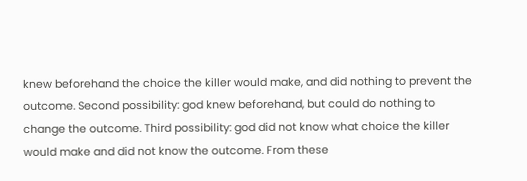knew beforehand the choice the killer would make, and did nothing to prevent the outcome. Second possibility: god knew beforehand, but could do nothing to change the outcome. Third possibility: god did not know what choice the killer would make and did not know the outcome. From these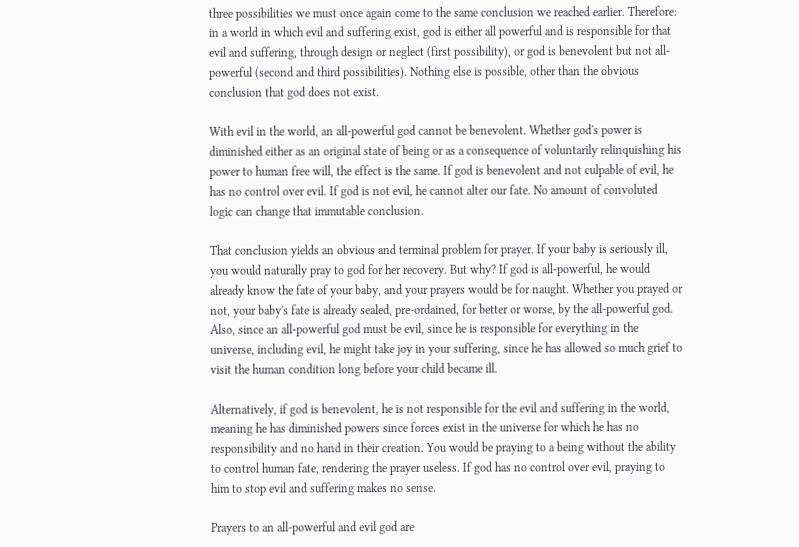three possibilities we must once again come to the same conclusion we reached earlier. Therefore: in a world in which evil and suffering exist, god is either all powerful and is responsible for that evil and suffering, through design or neglect (first possibility), or god is benevolent but not all-powerful (second and third possibilities). Nothing else is possible, other than the obvious conclusion that god does not exist.

With evil in the world, an all-powerful god cannot be benevolent. Whether god's power is diminished either as an original state of being or as a consequence of voluntarily relinquishing his power to human free will, the effect is the same. If god is benevolent and not culpable of evil, he has no control over evil. If god is not evil, he cannot alter our fate. No amount of convoluted logic can change that immutable conclusion.

That conclusion yields an obvious and terminal problem for prayer. If your baby is seriously ill, you would naturally pray to god for her recovery. But why? If god is all-powerful, he would already know the fate of your baby, and your prayers would be for naught. Whether you prayed or not, your baby's fate is already sealed, pre-ordained, for better or worse, by the all-powerful god. Also, since an all-powerful god must be evil, since he is responsible for everything in the universe, including evil, he might take joy in your suffering, since he has allowed so much grief to visit the human condition long before your child became ill.

Alternatively, if god is benevolent, he is not responsible for the evil and suffering in the world, meaning he has diminished powers since forces exist in the universe for which he has no responsibility and no hand in their creation. You would be praying to a being without the ability to control human fate, rendering the prayer useless. If god has no control over evil, praying to him to stop evil and suffering makes no sense.

Prayers to an all-powerful and evil god are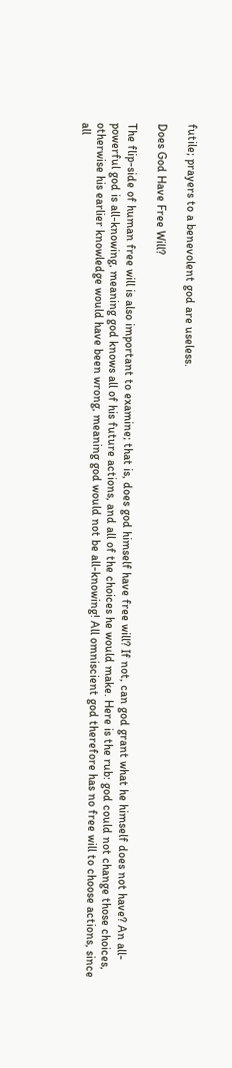futile; prayers to a benevolent god are useless.

Does God Have Free Will?

The flip-side of human free will is also important to examine; that is, does god himself have free will? If not, can god grant what he himself does not have? An all-powerful god is all-knowing, meaning god knows all of his future actions, and all of the choices he would make. Here is the rub: god could not change those choices, otherwise his earlier knowledge would have been wrong, meaning god would not be all-knowing! All omniscient god therefore has no free will to choose actions, since all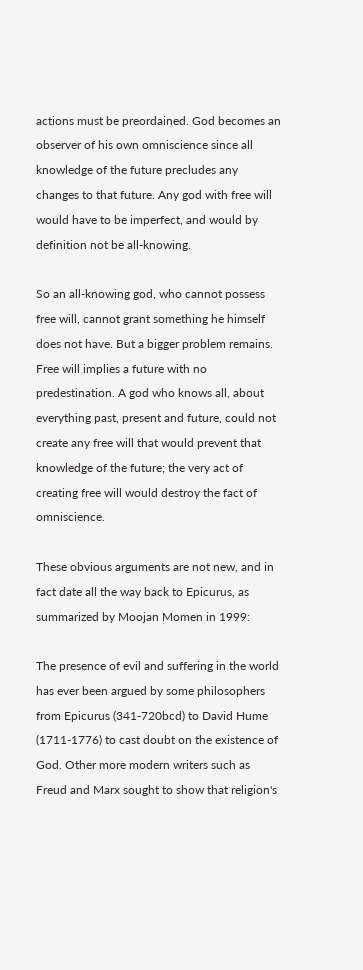actions must be preordained. God becomes an observer of his own omniscience since all knowledge of the future precludes any changes to that future. Any god with free will would have to be imperfect, and would by definition not be all-knowing.

So an all-knowing god, who cannot possess free will, cannot grant something he himself does not have. But a bigger problem remains. Free will implies a future with no predestination. A god who knows all, about everything past, present and future, could not create any free will that would prevent that knowledge of the future; the very act of creating free will would destroy the fact of omniscience.

These obvious arguments are not new, and in fact date all the way back to Epicurus, as summarized by Moojan Momen in 1999:

The presence of evil and suffering in the world has ever been argued by some philosophers from Epicurus (341-720bcd) to David Hume (1711-1776) to cast doubt on the existence of God. Other more modern writers such as Freud and Marx sought to show that religion's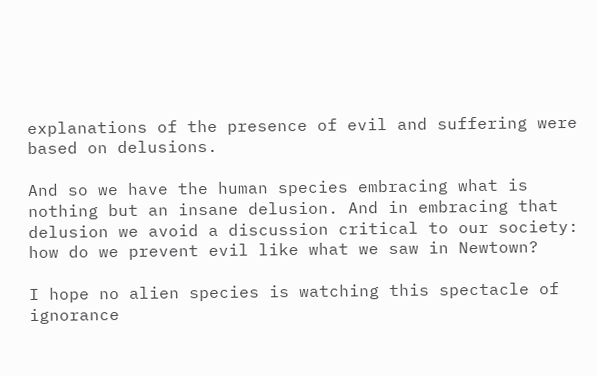explanations of the presence of evil and suffering were based on delusions.

And so we have the human species embracing what is nothing but an insane delusion. And in embracing that delusion we avoid a discussion critical to our society: how do we prevent evil like what we saw in Newtown?

I hope no alien species is watching this spectacle of ignorance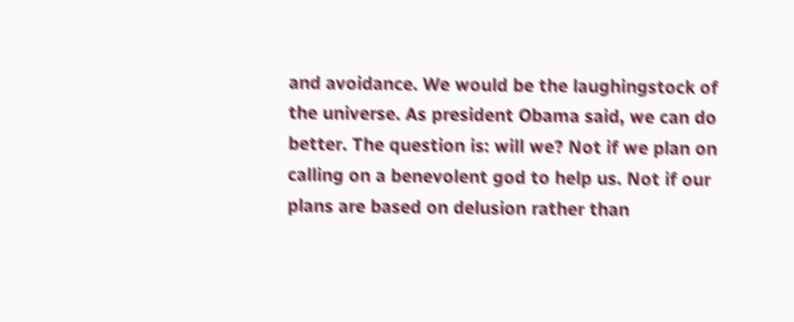and avoidance. We would be the laughingstock of the universe. As president Obama said, we can do better. The question is: will we? Not if we plan on calling on a benevolent god to help us. Not if our plans are based on delusion rather than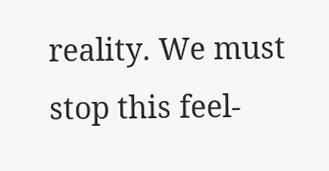reality. We must stop this feel-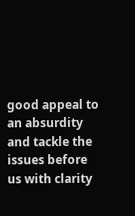good appeal to an absurdity and tackle the issues before us with clarity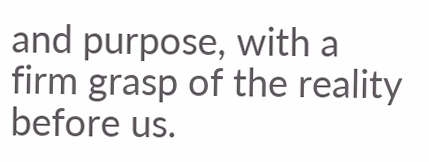and purpose, with a firm grasp of the reality before us.